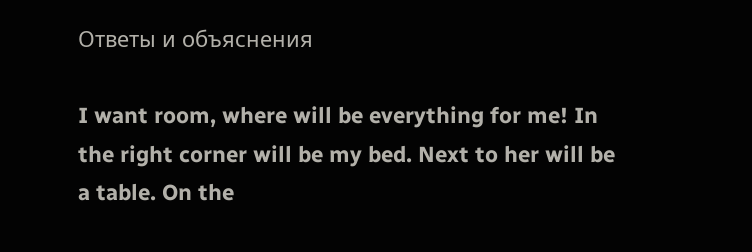Ответы и объяснения

I want room, where will be everything for me! In the right corner will be my bed. Next to her will be a table. On the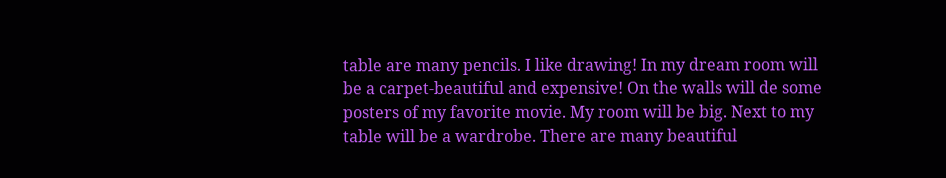table are many pencils. I like drawing! In my dream room will be a carpet-beautiful and expensive! On the walls will de some posters of my favorite movie. My room will be big. Next to my table will be a wardrobe. There are many beautiful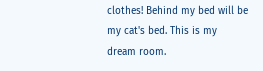clothes! Behind my bed will be my cat's bed. This is my dream room.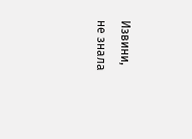Извини, не знала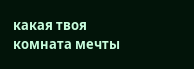какая твоя комната мечты